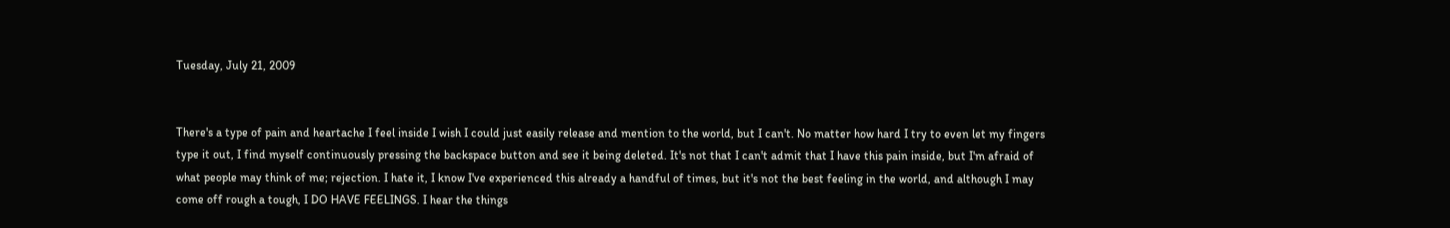Tuesday, July 21, 2009


There's a type of pain and heartache I feel inside I wish I could just easily release and mention to the world, but I can't. No matter how hard I try to even let my fingers type it out, I find myself continuously pressing the backspace button and see it being deleted. It's not that I can't admit that I have this pain inside, but I'm afraid of what people may think of me; rejection. I hate it, I know I've experienced this already a handful of times, but it's not the best feeling in the world, and although I may come off rough a tough, I DO HAVE FEELINGS. I hear the things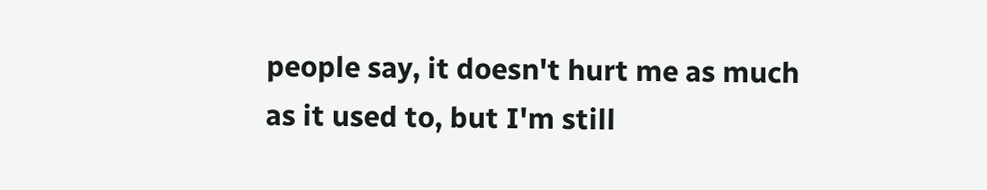people say, it doesn't hurt me as much as it used to, but I'm still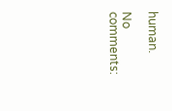human.

No comments: